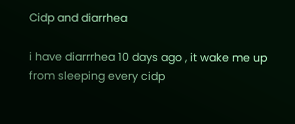Cidp and diarrhea

i have diarrrhea 10 days ago , it wake me up from sleeping every cidp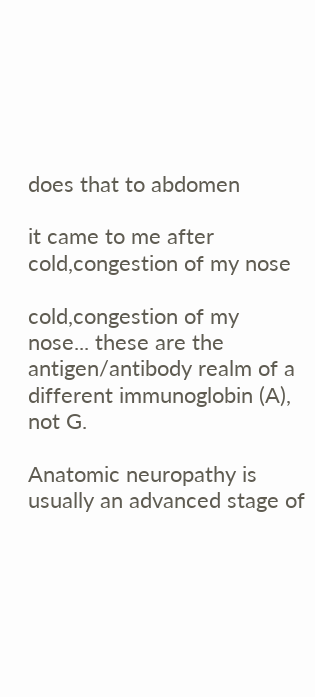does that to abdomen

it came to me after cold,congestion of my nose

cold,congestion of my nose... these are the antigen/antibody realm of a different immunoglobin (A), not G.

Anatomic neuropathy is usually an advanced stage of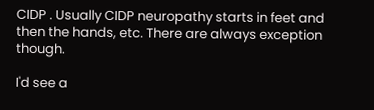CIDP . Usually CIDP neuropathy starts in feet and then the hands, etc. There are always exception though.

I'd see a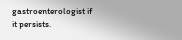gastroenterologist if it persists.